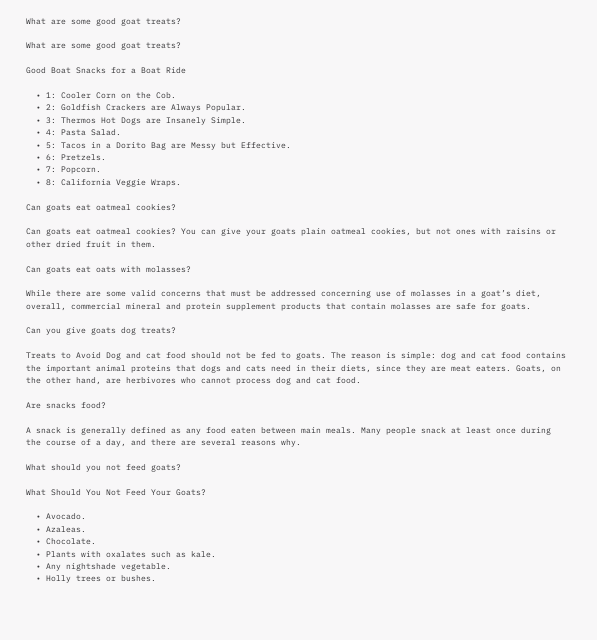What are some good goat treats?

What are some good goat treats?

Good Boat Snacks for a Boat Ride

  • 1: Cooler Corn on the Cob.
  • 2: Goldfish Crackers are Always Popular.
  • 3: Thermos Hot Dogs are Insanely Simple.
  • 4: Pasta Salad.
  • 5: Tacos in a Dorito Bag are Messy but Effective.
  • 6: Pretzels.
  • 7: Popcorn.
  • 8: California Veggie Wraps.

Can goats eat oatmeal cookies?

Can goats eat oatmeal cookies? You can give your goats plain oatmeal cookies, but not ones with raisins or other dried fruit in them.

Can goats eat oats with molasses?

While there are some valid concerns that must be addressed concerning use of molasses in a goat’s diet, overall, commercial mineral and protein supplement products that contain molasses are safe for goats.

Can you give goats dog treats?

Treats to Avoid Dog and cat food should not be fed to goats. The reason is simple: dog and cat food contains the important animal proteins that dogs and cats need in their diets, since they are meat eaters. Goats, on the other hand, are herbivores who cannot process dog and cat food.

Are snacks food?

A snack is generally defined as any food eaten between main meals. Many people snack at least once during the course of a day, and there are several reasons why.

What should you not feed goats?

What Should You Not Feed Your Goats?

  • Avocado.
  • Azaleas.
  • Chocolate.
  • Plants with oxalates such as kale.
  • Any nightshade vegetable.
  • Holly trees or bushes.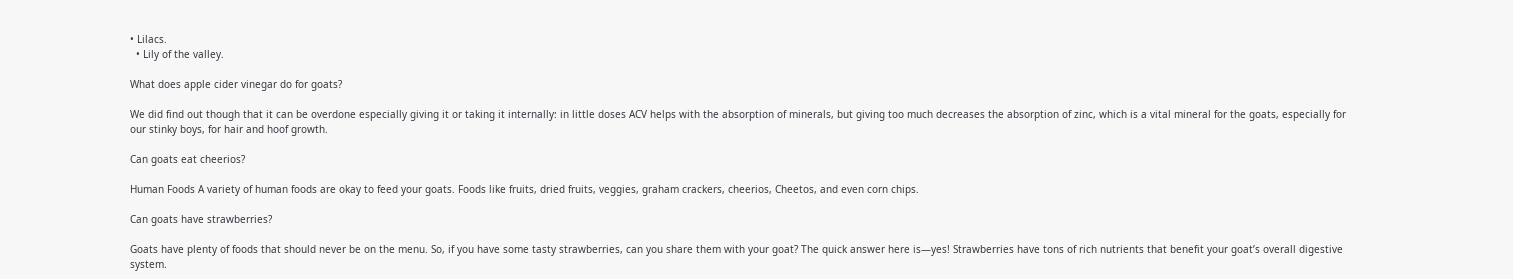• Lilacs.
  • Lily of the valley.

What does apple cider vinegar do for goats?

We did find out though that it can be overdone especially giving it or taking it internally: in little doses ACV helps with the absorption of minerals, but giving too much decreases the absorption of zinc, which is a vital mineral for the goats, especially for our stinky boys, for hair and hoof growth.

Can goats eat cheerios?

Human Foods A variety of human foods are okay to feed your goats. Foods like fruits, dried fruits, veggies, graham crackers, cheerios, Cheetos, and even corn chips.

Can goats have strawberries?

Goats have plenty of foods that should never be on the menu. So, if you have some tasty strawberries, can you share them with your goat? The quick answer here is—yes! Strawberries have tons of rich nutrients that benefit your goat’s overall digestive system.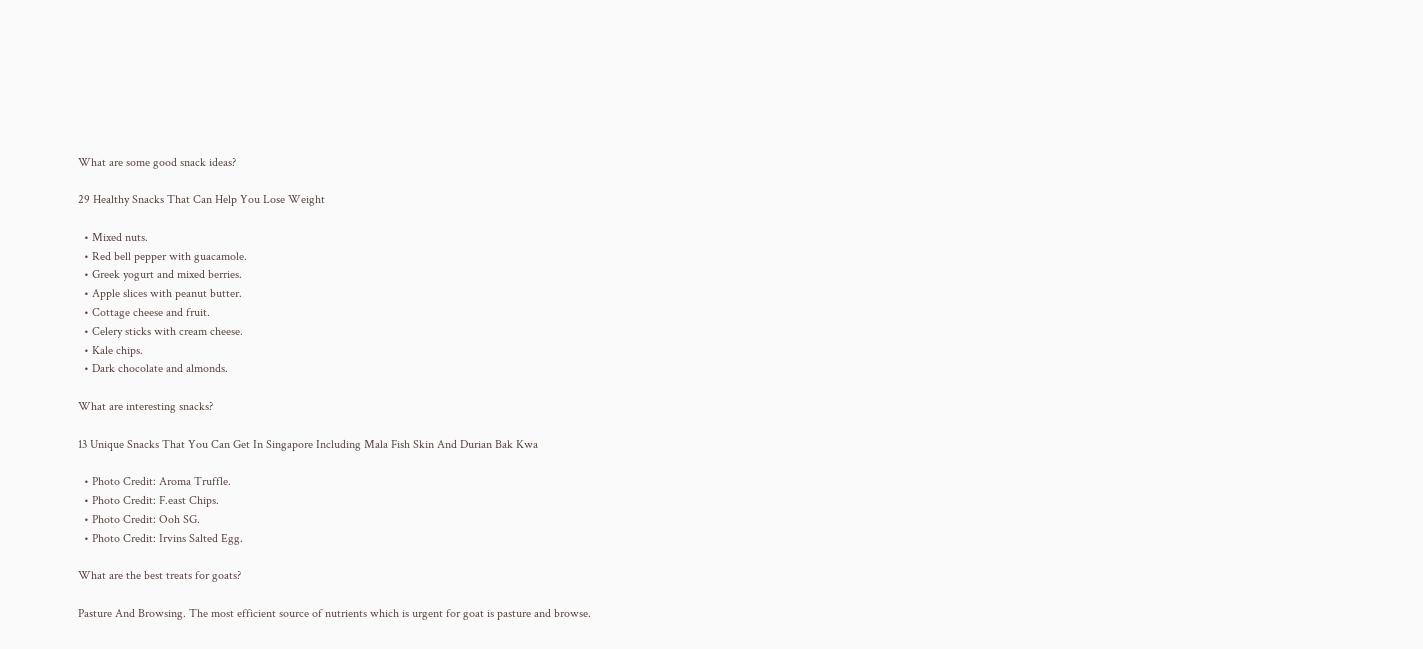What are some good snack ideas?

29 Healthy Snacks That Can Help You Lose Weight

  • Mixed nuts.
  • Red bell pepper with guacamole.
  • Greek yogurt and mixed berries.
  • Apple slices with peanut butter.
  • Cottage cheese and fruit.
  • Celery sticks with cream cheese.
  • Kale chips.
  • Dark chocolate and almonds.

What are interesting snacks?

13 Unique Snacks That You Can Get In Singapore Including Mala Fish Skin And Durian Bak Kwa

  • Photo Credit: Aroma Truffle.
  • Photo Credit: F.east Chips.
  • Photo Credit: Ooh SG.
  • Photo Credit: Irvins Salted Egg.

What are the best treats for goats?

Pasture And Browsing. The most efficient source of nutrients which is urgent for goat is pasture and browse.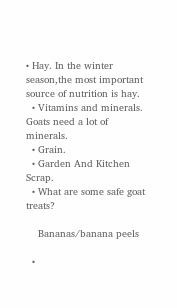• Hay. In the winter season,the most important source of nutrition is hay.
  • Vitamins and minerals. Goats need a lot of minerals.
  • Grain.
  • Garden And Kitchen Scrap.
  • What are some safe goat treats?

    Bananas/banana peels

  •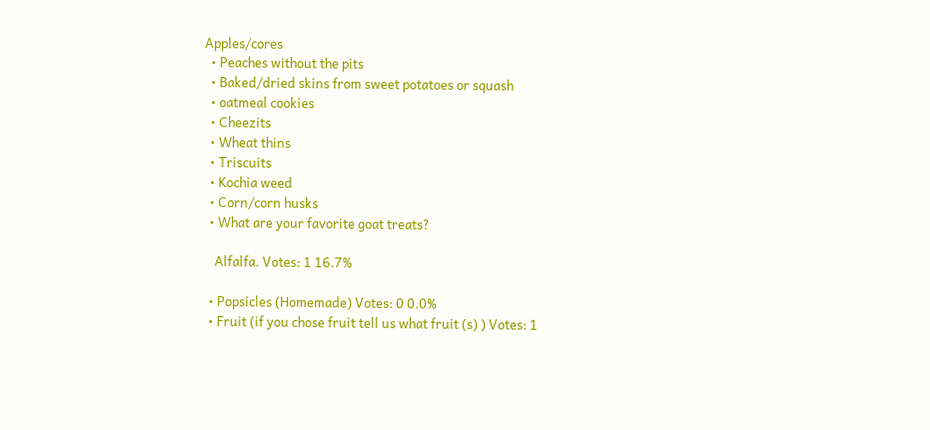Apples/cores
  • Peaches without the pits
  • Baked/dried skins from sweet potatoes or squash
  • oatmeal cookies
  • Cheezits
  • Wheat thins
  • Triscuits
  • Kochia weed
  • Corn/corn husks
  • What are your favorite goat treats?

    Alfalfa. Votes: 1 16.7%

  • Popsicles (Homemade) Votes: 0 0.0%
  • Fruit (if you chose fruit tell us what fruit (s) ) Votes: 1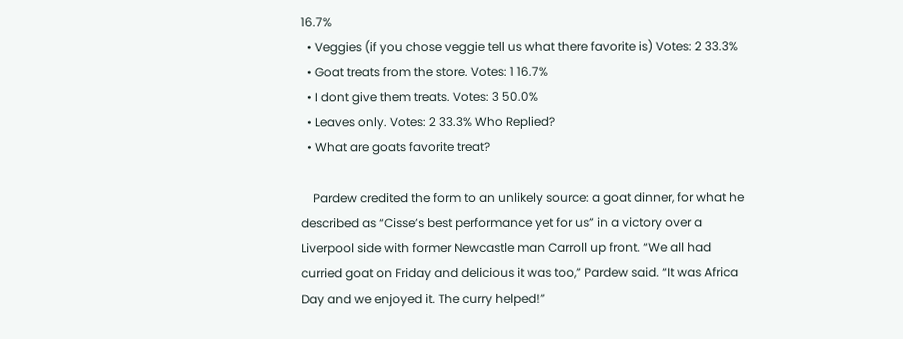16.7%
  • Veggies (if you chose veggie tell us what there favorite is) Votes: 2 33.3%
  • Goat treats from the store. Votes: 1 16.7%
  • I dont give them treats. Votes: 3 50.0%
  • Leaves only. Votes: 2 33.3% Who Replied?
  • What are goats favorite treat?

    Pardew credited the form to an unlikely source: a goat dinner, for what he described as “Cisse’s best performance yet for us” in a victory over a Liverpool side with former Newcastle man Carroll up front. “We all had curried goat on Friday and delicious it was too,” Pardew said. “It was Africa Day and we enjoyed it. The curry helped!”